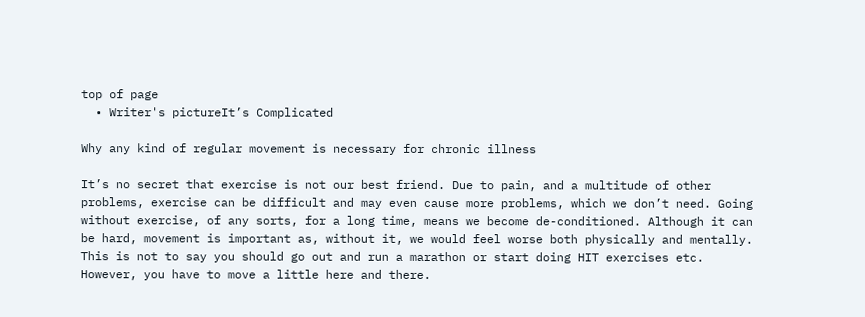top of page
  • Writer's pictureIt’s Complicated

Why any kind of regular movement is necessary for chronic illness

It’s no secret that exercise is not our best friend. Due to pain, and a multitude of other problems, exercise can be difficult and may even cause more problems, which we don’t need. Going without exercise, of any sorts, for a long time, means we become de-conditioned. Although it can be hard, movement is important as, without it, we would feel worse both physically and mentally. This is not to say you should go out and run a marathon or start doing HIT exercises etc. However, you have to move a little here and there.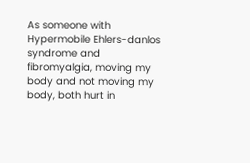As someone with Hypermobile Ehlers-danlos syndrome and fibromyalgia, moving my body and not moving my body, both hurt in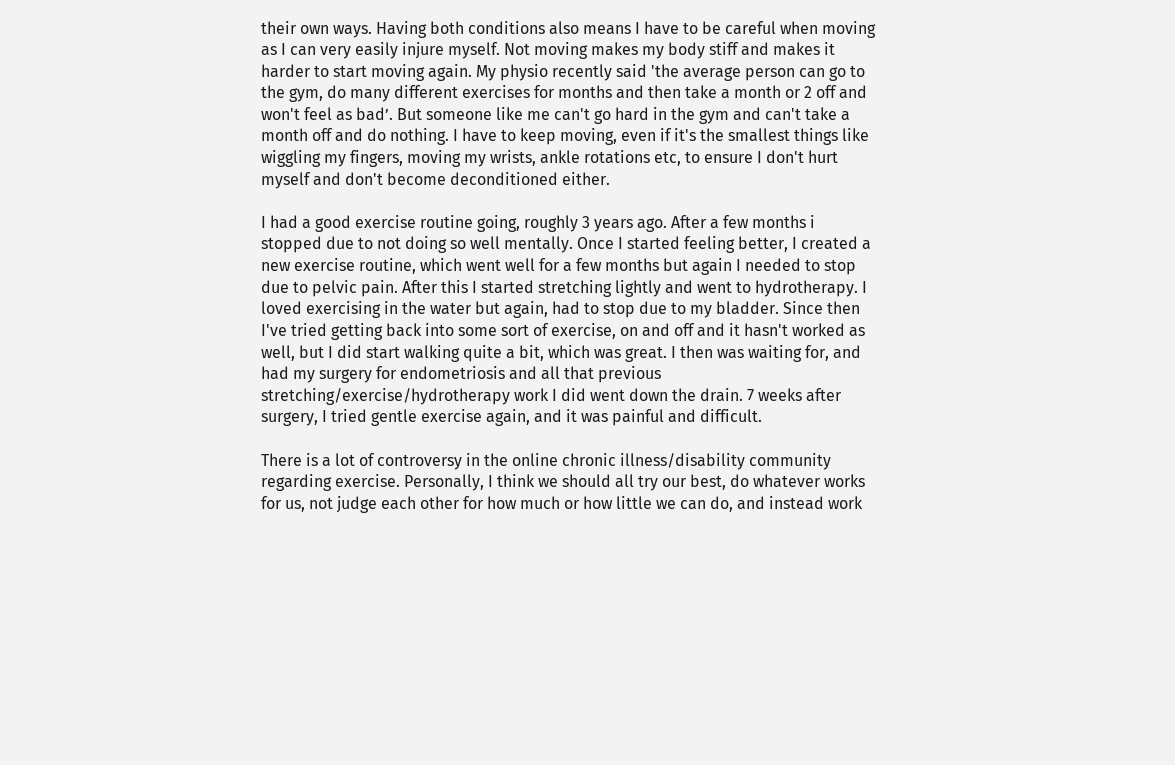their own ways. Having both conditions also means I have to be careful when moving as I can very easily injure myself. Not moving makes my body stiff and makes it harder to start moving again. My physio recently said 'the average person can go to the gym, do many different exercises for months and then take a month or 2 off and won't feel as bad’. But someone like me can't go hard in the gym and can't take a month off and do nothing. I have to keep moving, even if it's the smallest things like wiggling my fingers, moving my wrists, ankle rotations etc, to ensure I don't hurt myself and don't become deconditioned either.

I had a good exercise routine going, roughly 3 years ago. After a few months i stopped due to not doing so well mentally. Once I started feeling better, I created a new exercise routine, which went well for a few months but again I needed to stop due to pelvic pain. After this I started stretching lightly and went to hydrotherapy. I loved exercising in the water but again, had to stop due to my bladder. Since then I've tried getting back into some sort of exercise, on and off and it hasn't worked as well, but I did start walking quite a bit, which was great. I then was waiting for, and had my surgery for endometriosis and all that previous stretching/exercise/hydrotherapy work I did went down the drain. 7 weeks after surgery, I tried gentle exercise again, and it was painful and difficult.

There is a lot of controversy in the online chronic illness/disability community regarding exercise. Personally, I think we should all try our best, do whatever works for us, not judge each other for how much or how little we can do, and instead work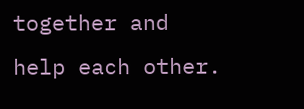together and help each other.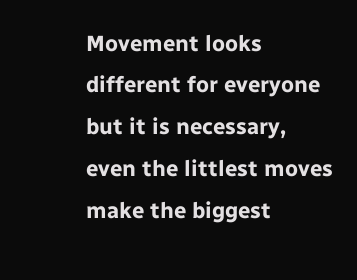Movement looks different for everyone but it is necessary, even the littlest moves make the biggest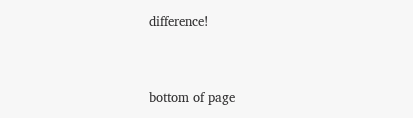difference!


bottom of page